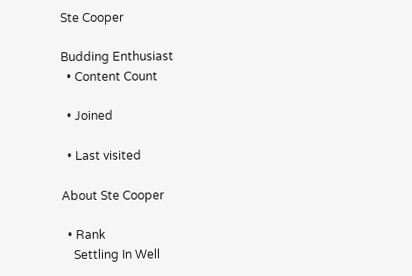Ste Cooper

Budding Enthusiast
  • Content Count

  • Joined

  • Last visited

About Ste Cooper

  • Rank
    Settling In Well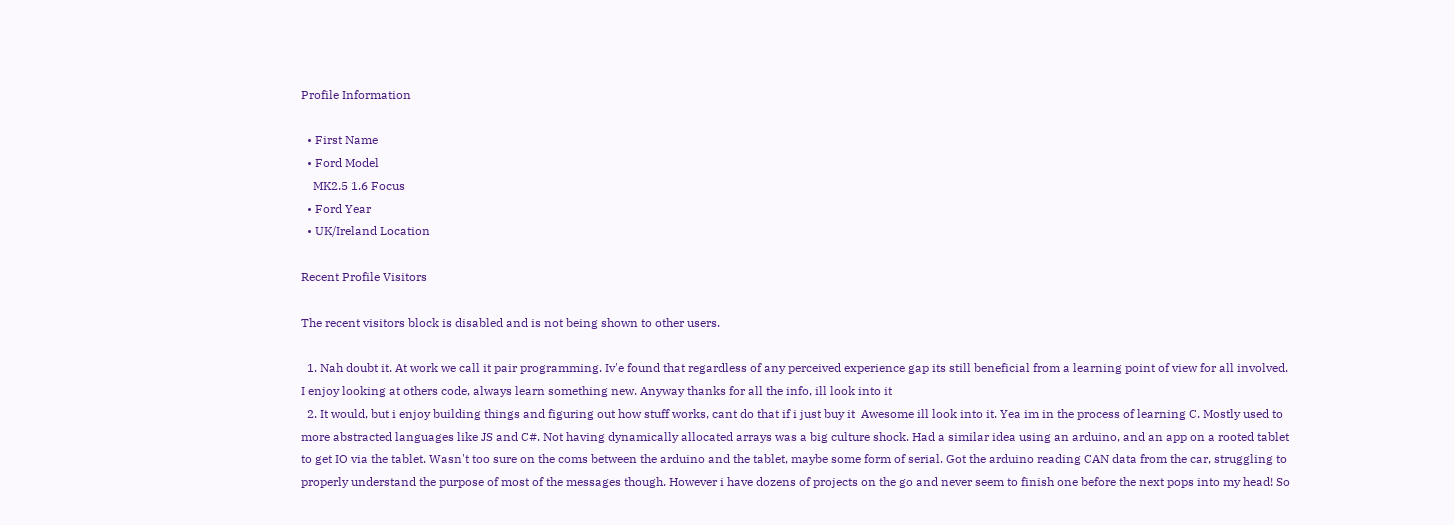Profile Information

  • First Name
  • Ford Model
    MK2.5 1.6 Focus
  • Ford Year
  • UK/Ireland Location

Recent Profile Visitors

The recent visitors block is disabled and is not being shown to other users.

  1. Nah doubt it. At work we call it pair programming. Iv'e found that regardless of any perceived experience gap its still beneficial from a learning point of view for all involved. I enjoy looking at others code, always learn something new. Anyway thanks for all the info, ill look into it
  2. It would, but i enjoy building things and figuring out how stuff works, cant do that if i just buy it  Awesome ill look into it. Yea im in the process of learning C. Mostly used to more abstracted languages like JS and C#. Not having dynamically allocated arrays was a big culture shock. Had a similar idea using an arduino, and an app on a rooted tablet to get IO via the tablet. Wasn't too sure on the coms between the arduino and the tablet, maybe some form of serial. Got the arduino reading CAN data from the car, struggling to properly understand the purpose of most of the messages though. However i have dozens of projects on the go and never seem to finish one before the next pops into my head! So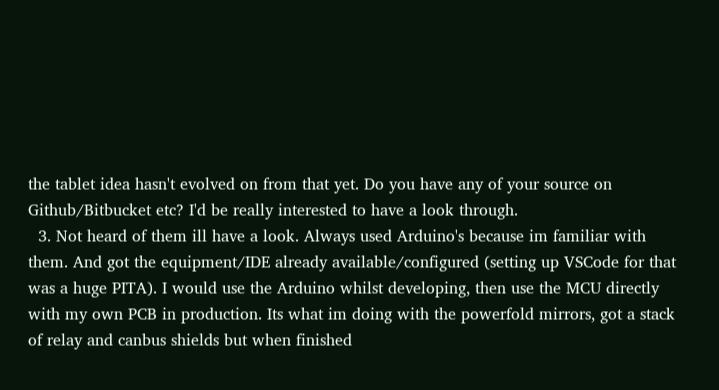the tablet idea hasn't evolved on from that yet. Do you have any of your source on Github/Bitbucket etc? I'd be really interested to have a look through.
  3. Not heard of them ill have a look. Always used Arduino's because im familiar with them. And got the equipment/IDE already available/configured (setting up VSCode for that was a huge PITA). I would use the Arduino whilst developing, then use the MCU directly with my own PCB in production. Its what im doing with the powerfold mirrors, got a stack of relay and canbus shields but when finished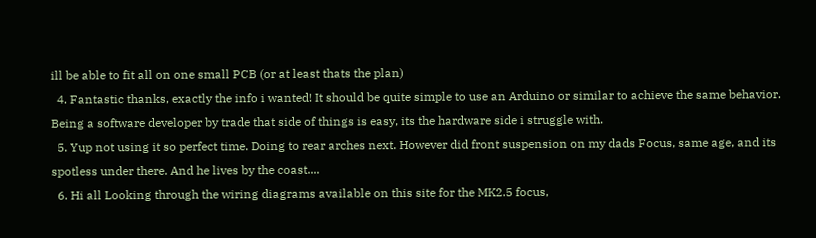ill be able to fit all on one small PCB (or at least thats the plan)
  4. Fantastic thanks, exactly the info i wanted! It should be quite simple to use an Arduino or similar to achieve the same behavior. Being a software developer by trade that side of things is easy, its the hardware side i struggle with.
  5. Yup not using it so perfect time. Doing to rear arches next. However did front suspension on my dads Focus, same age, and its spotless under there. And he lives by the coast....
  6. Hi all Looking through the wiring diagrams available on this site for the MK2.5 focus,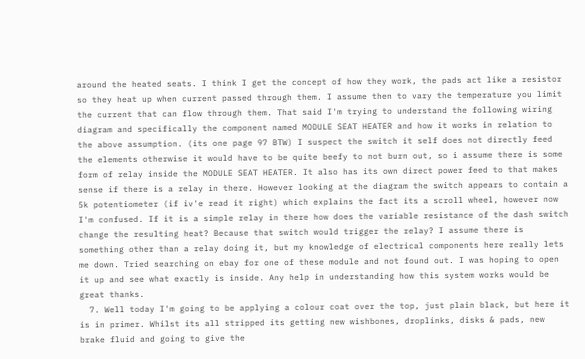around the heated seats. I think I get the concept of how they work, the pads act like a resistor so they heat up when current passed through them. I assume then to vary the temperature you limit the current that can flow through them. That said I'm trying to understand the following wiring diagram and specifically the component named MODULE SEAT HEATER and how it works in relation to the above assumption. (its one page 97 BTW) I suspect the switch it self does not directly feed the elements otherwise it would have to be quite beefy to not burn out, so i assume there is some form of relay inside the MODULE SEAT HEATER. It also has its own direct power feed to that makes sense if there is a relay in there. However looking at the diagram the switch appears to contain a 5k potentiometer (if iv'e read it right) which explains the fact its a scroll wheel, however now I'm confused. If it is a simple relay in there how does the variable resistance of the dash switch change the resulting heat? Because that switch would trigger the relay? I assume there is something other than a relay doing it, but my knowledge of electrical components here really lets me down. Tried searching on ebay for one of these module and not found out. I was hoping to open it up and see what exactly is inside. Any help in understanding how this system works would be great thanks.
  7. Well today I'm going to be applying a colour coat over the top, just plain black, but here it is in primer. Whilst its all stripped its getting new wishbones, droplinks, disks & pads, new brake fluid and going to give the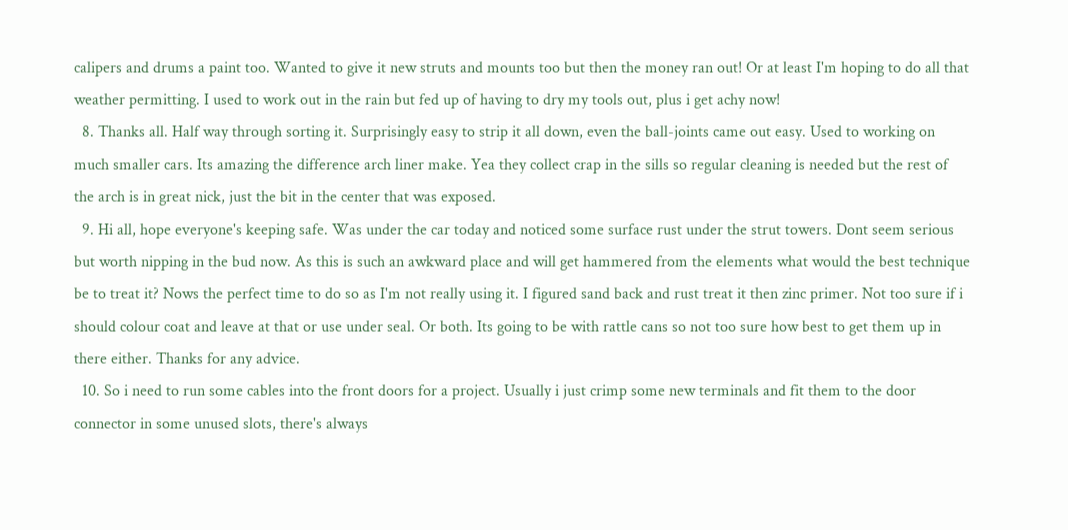calipers and drums a paint too. Wanted to give it new struts and mounts too but then the money ran out! Or at least I'm hoping to do all that weather permitting. I used to work out in the rain but fed up of having to dry my tools out, plus i get achy now!
  8. Thanks all. Half way through sorting it. Surprisingly easy to strip it all down, even the ball-joints came out easy. Used to working on much smaller cars. Its amazing the difference arch liner make. Yea they collect crap in the sills so regular cleaning is needed but the rest of the arch is in great nick, just the bit in the center that was exposed.
  9. Hi all, hope everyone's keeping safe. Was under the car today and noticed some surface rust under the strut towers. Dont seem serious but worth nipping in the bud now. As this is such an awkward place and will get hammered from the elements what would the best technique be to treat it? Nows the perfect time to do so as I'm not really using it. I figured sand back and rust treat it then zinc primer. Not too sure if i should colour coat and leave at that or use under seal. Or both. Its going to be with rattle cans so not too sure how best to get them up in there either. Thanks for any advice.
  10. So i need to run some cables into the front doors for a project. Usually i just crimp some new terminals and fit them to the door connector in some unused slots, there's always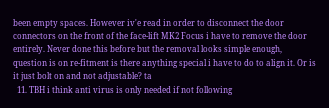been empty spaces. However iv'e read in order to disconnect the door connectors on the front of the face-lift MK2 Focus i have to remove the door entirely. Never done this before but the removal looks simple enough, question is on re-fitment is there anything special i have to do to align it. Or is it just bolt on and not adjustable? ta
  11. TBH i think anti virus is only needed if not following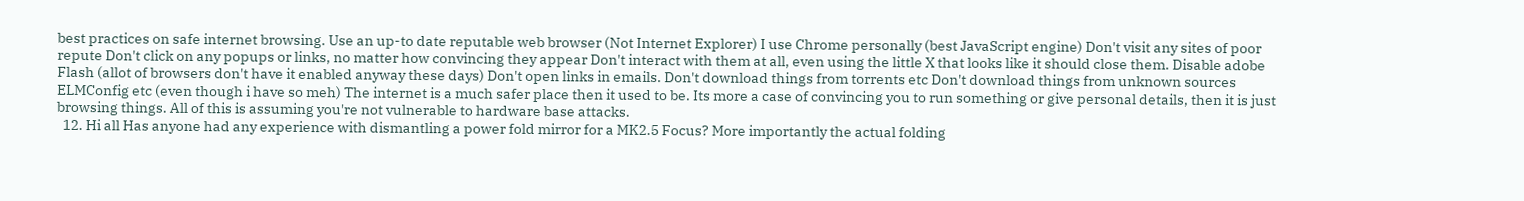best practices on safe internet browsing. Use an up-to date reputable web browser (Not Internet Explorer) I use Chrome personally (best JavaScript engine) Don't visit any sites of poor repute Don't click on any popups or links, no matter how convincing they appear Don't interact with them at all, even using the little X that looks like it should close them. Disable adobe Flash (allot of browsers don't have it enabled anyway these days) Don't open links in emails. Don't download things from torrents etc Don't download things from unknown sources ELMConfig etc (even though i have so meh) The internet is a much safer place then it used to be. Its more a case of convincing you to run something or give personal details, then it is just browsing things. All of this is assuming you're not vulnerable to hardware base attacks.
  12. Hi all Has anyone had any experience with dismantling a power fold mirror for a MK2.5 Focus? More importantly the actual folding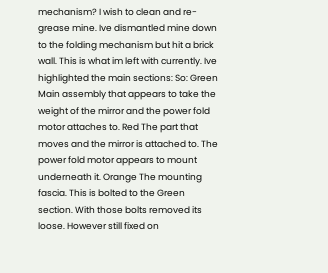mechanism? I wish to clean and re-grease mine. Ive dismantled mine down to the folding mechanism but hit a brick wall. This is what im left with currently. Ive highlighted the main sections: So: Green Main assembly that appears to take the weight of the mirror and the power fold motor attaches to. Red The part that moves and the mirror is attached to. The power fold motor appears to mount underneath it. Orange The mounting fascia. This is bolted to the Green section. With those bolts removed its loose. However still fixed on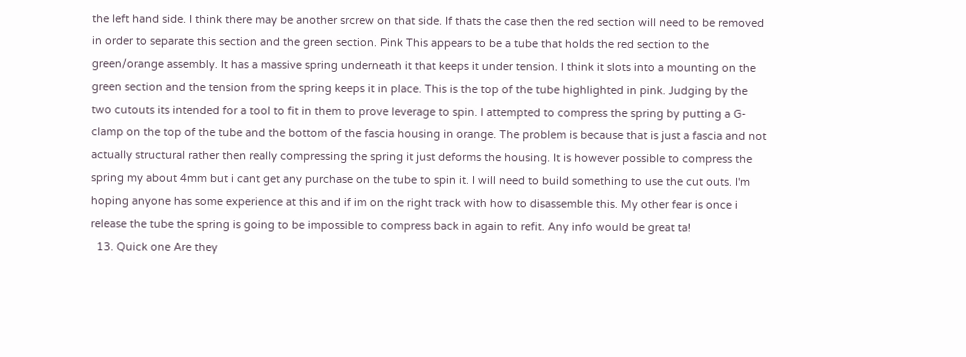the left hand side. I think there may be another srcrew on that side. If thats the case then the red section will need to be removed in order to separate this section and the green section. Pink This appears to be a tube that holds the red section to the green/orange assembly. It has a massive spring underneath it that keeps it under tension. I think it slots into a mounting on the green section and the tension from the spring keeps it in place. This is the top of the tube highlighted in pink. Judging by the two cutouts its intended for a tool to fit in them to prove leverage to spin. I attempted to compress the spring by putting a G-clamp on the top of the tube and the bottom of the fascia housing in orange. The problem is because that is just a fascia and not actually structural rather then really compressing the spring it just deforms the housing. It is however possible to compress the spring my about 4mm but i cant get any purchase on the tube to spin it. I will need to build something to use the cut outs. I'm hoping anyone has some experience at this and if im on the right track with how to disassemble this. My other fear is once i release the tube the spring is going to be impossible to compress back in again to refit. Any info would be great ta!
  13. Quick one Are they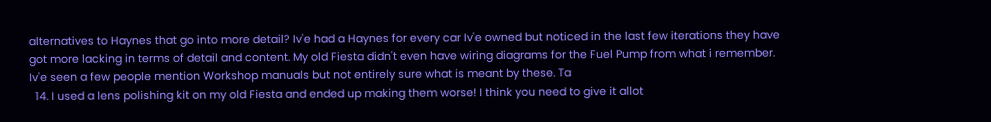alternatives to Haynes that go into more detail? Iv'e had a Haynes for every car Iv'e owned but noticed in the last few iterations they have got more lacking in terms of detail and content. My old Fiesta didn't even have wiring diagrams for the Fuel Pump from what i remember. Iv'e seen a few people mention Workshop manuals but not entirely sure what is meant by these. Ta
  14. I used a lens polishing kit on my old Fiesta and ended up making them worse! I think you need to give it allot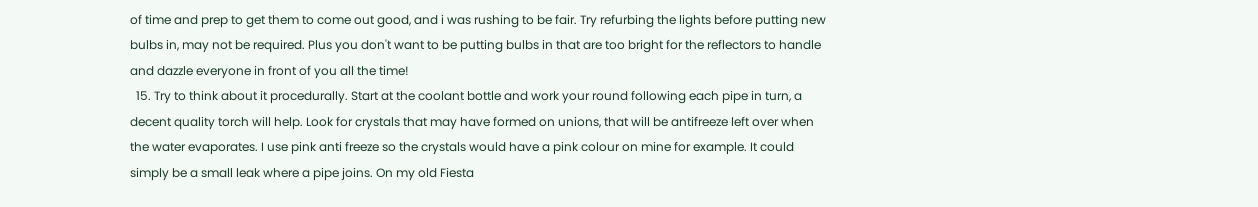of time and prep to get them to come out good, and i was rushing to be fair. Try refurbing the lights before putting new bulbs in, may not be required. Plus you don't want to be putting bulbs in that are too bright for the reflectors to handle and dazzle everyone in front of you all the time!
  15. Try to think about it procedurally. Start at the coolant bottle and work your round following each pipe in turn, a decent quality torch will help. Look for crystals that may have formed on unions, that will be antifreeze left over when the water evaporates. I use pink anti freeze so the crystals would have a pink colour on mine for example. It could simply be a small leak where a pipe joins. On my old Fiesta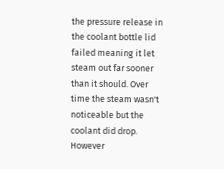the pressure release in the coolant bottle lid failed meaning it let steam out far sooner than it should. Over time the steam wasn't noticeable but the coolant did drop. However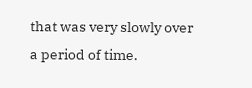that was very slowly over a period of time.